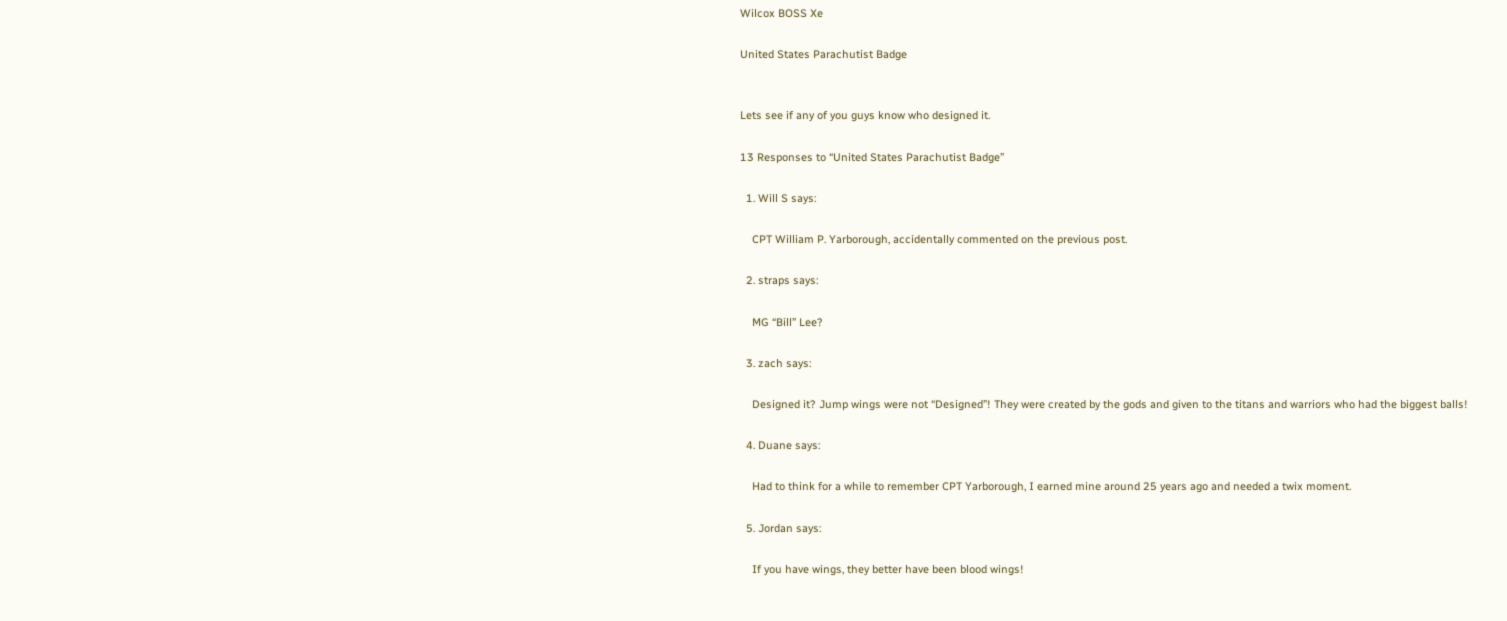Wilcox BOSS Xe

United States Parachutist Badge


Lets see if any of you guys know who designed it.

13 Responses to “United States Parachutist Badge”

  1. Will S says:

    CPT William P. Yarborough, accidentally commented on the previous post.

  2. straps says:

    MG “Bill” Lee?

  3. zach says:

    Designed it? Jump wings were not “Designed”! They were created by the gods and given to the titans and warriors who had the biggest balls!

  4. Duane says:

    Had to think for a while to remember CPT Yarborough, I earned mine around 25 years ago and needed a twix moment.

  5. Jordan says:

    If you have wings, they better have been blood wings!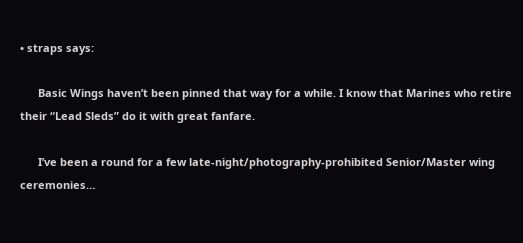• straps says:

      Basic Wings haven’t been pinned that way for a while. I know that Marines who retire their “Lead Sleds” do it with great fanfare.

      I’ve been a round for a few late-night/photography-prohibited Senior/Master wing ceremonies…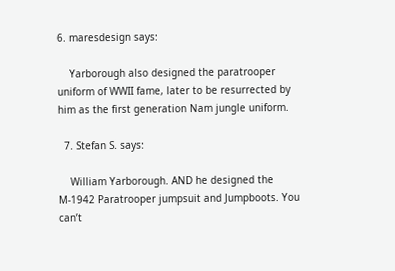6. maresdesign says:

    Yarborough also designed the paratrooper uniform of WWII fame, later to be resurrected by him as the first generation Nam jungle uniform.

  7. Stefan S. says:

    William Yarborough. AND he designed the M-1942 Paratrooper jumpsuit and Jumpboots. You can’t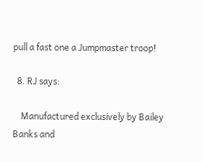pull a fast one a Jumpmaster troop!

  8. RJ says:

    Manufactured exclusively by Bailey Banks and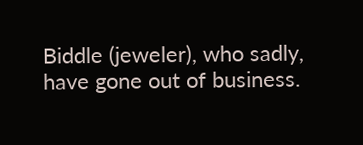Biddle (jeweler), who sadly, have gone out of business.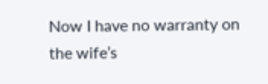Now I have no warranty on the wife’s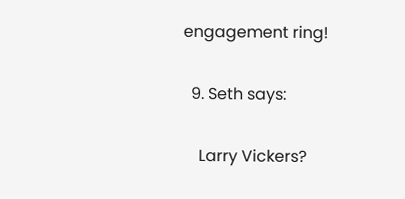engagement ring!

  9. Seth says:

    Larry Vickers?